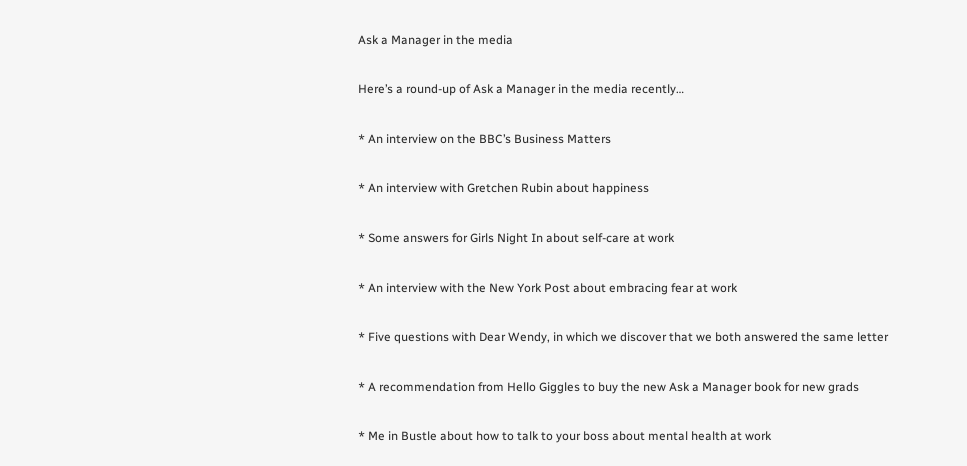Ask a Manager in the media

Here’s a round-up of Ask a Manager in the media recently…

* An interview on the BBC’s Business Matters

* An interview with Gretchen Rubin about happiness

* Some answers for Girls Night In about self-care at work

* An interview with the New York Post about embracing fear at work

* Five questions with Dear Wendy, in which we discover that we both answered the same letter

* A recommendation from Hello Giggles to buy the new Ask a Manager book for new grads

* Me in Bustle about how to talk to your boss about mental health at work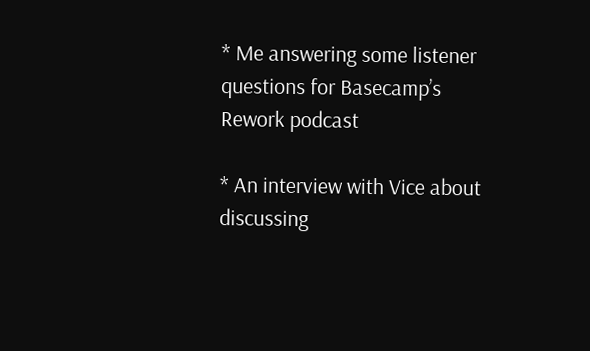* Me answering some listener questions for Basecamp’s Rework podcast

* An interview with Vice about discussing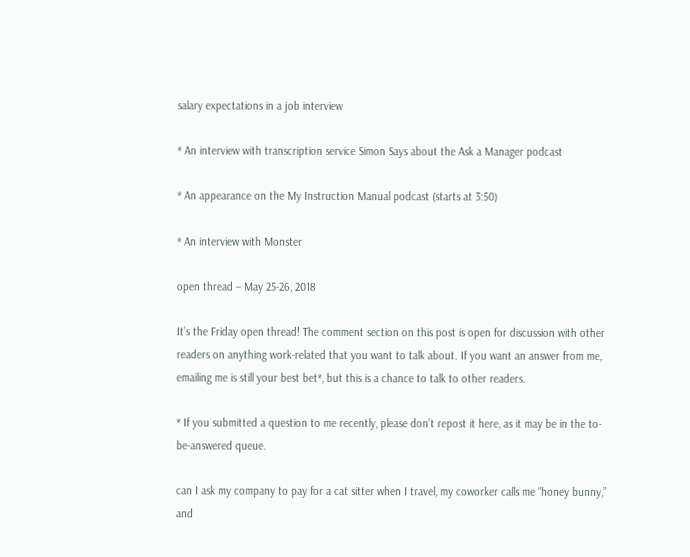salary expectations in a job interview

* An interview with transcription service Simon Says about the Ask a Manager podcast

* An appearance on the My Instruction Manual podcast (starts at 3:50)

* An interview with Monster

open thread – May 25-26, 2018

It’s the Friday open thread! The comment section on this post is open for discussion with other readers on anything work-related that you want to talk about. If you want an answer from me, emailing me is still your best bet*, but this is a chance to talk to other readers.

* If you submitted a question to me recently, please don’t repost it here, as it may be in the to-be-answered queue.

can I ask my company to pay for a cat sitter when I travel, my coworker calls me “honey bunny,” and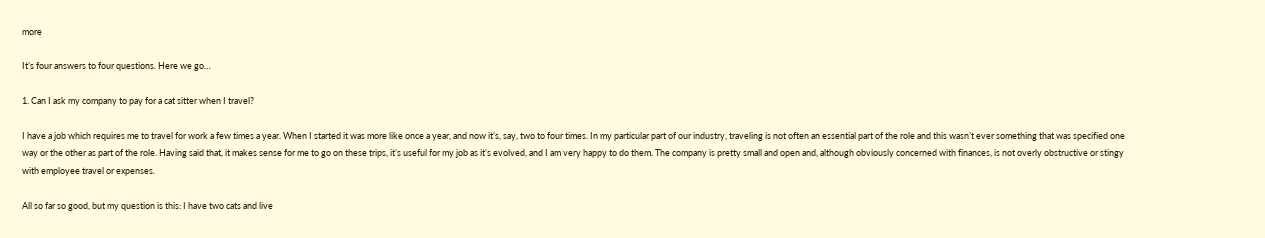more

It’s four answers to four questions. Here we go…

1. Can I ask my company to pay for a cat sitter when I travel?

I have a job which requires me to travel for work a few times a year. When I started it was more like once a year, and now it’s, say, two to four times. In my particular part of our industry, traveling is not often an essential part of the role and this wasn’t ever something that was specified one way or the other as part of the role. Having said that, it makes sense for me to go on these trips, it’s useful for my job as it’s evolved, and I am very happy to do them. The company is pretty small and open and, although obviously concerned with finances, is not overly obstructive or stingy with employee travel or expenses.

All so far so good, but my question is this: I have two cats and live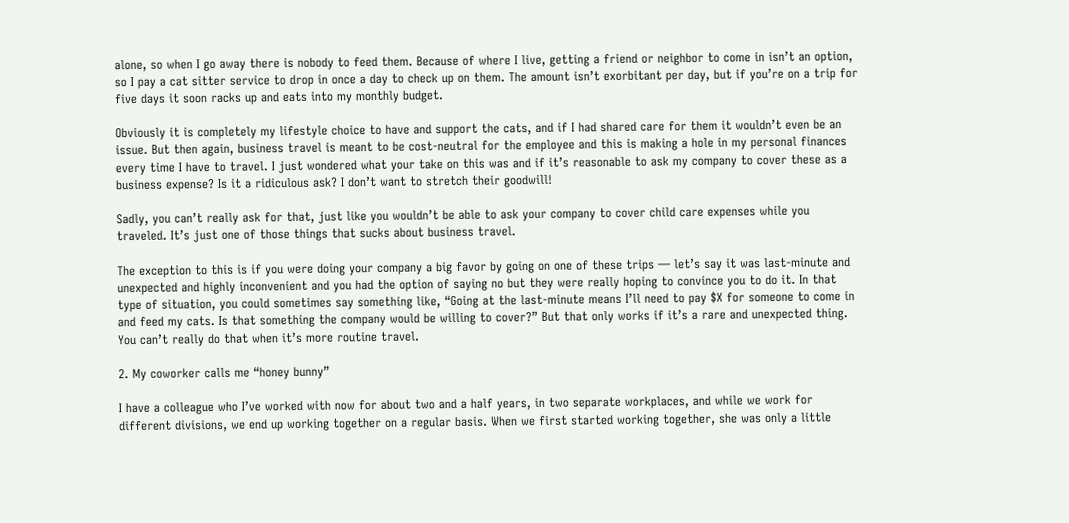alone, so when I go away there is nobody to feed them. Because of where I live, getting a friend or neighbor to come in isn’t an option, so I pay a cat sitter service to drop in once a day to check up on them. The amount isn’t exorbitant per day, but if you’re on a trip for five days it soon racks up and eats into my monthly budget.

Obviously it is completely my lifestyle choice to have and support the cats, and if I had shared care for them it wouldn’t even be an issue. But then again, business travel is meant to be cost-neutral for the employee and this is making a hole in my personal finances every time I have to travel. I just wondered what your take on this was and if it’s reasonable to ask my company to cover these as a business expense? Is it a ridiculous ask? I don’t want to stretch their goodwill!

Sadly, you can’t really ask for that, just like you wouldn’t be able to ask your company to cover child care expenses while you traveled. It’s just one of those things that sucks about business travel.

The exception to this is if you were doing your company a big favor by going on one of these trips — let’s say it was last-minute and unexpected and highly inconvenient and you had the option of saying no but they were really hoping to convince you to do it. In that type of situation, you could sometimes say something like, “Going at the last-minute means I’ll need to pay $X for someone to come in and feed my cats. Is that something the company would be willing to cover?” But that only works if it’s a rare and unexpected thing. You can’t really do that when it’s more routine travel.

2. My coworker calls me “honey bunny”

I have a colleague who I’ve worked with now for about two and a half years, in two separate workplaces, and while we work for different divisions, we end up working together on a regular basis. When we first started working together, she was only a little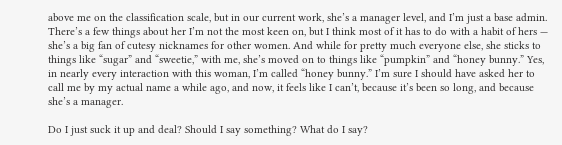above me on the classification scale, but in our current work, she’s a manager level, and I’m just a base admin. There’s a few things about her I’m not the most keen on, but I think most of it has to do with a habit of hers — she’s a big fan of cutesy nicknames for other women. And while for pretty much everyone else, she sticks to things like “sugar” and “sweetie,” with me, she’s moved on to things like “pumpkin” and “honey bunny.” Yes, in nearly every interaction with this woman, I’m called “honey bunny.” I’m sure I should have asked her to call me by my actual name a while ago, and now, it feels like I can’t, because it’s been so long, and because she’s a manager.

Do I just suck it up and deal? Should I say something? What do I say?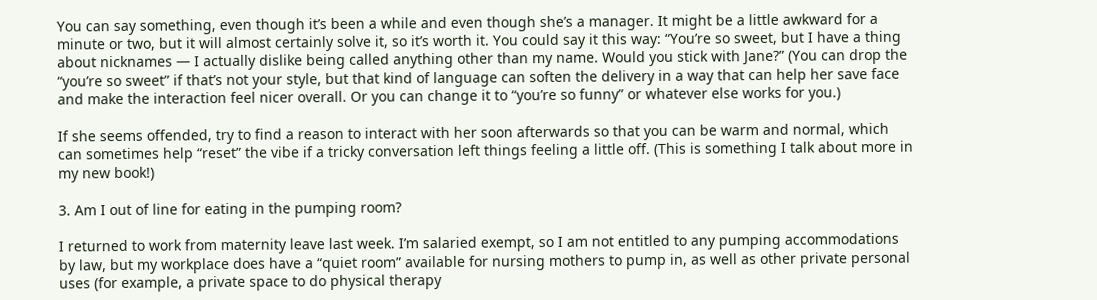You can say something, even though it’s been a while and even though she’s a manager. It might be a little awkward for a minute or two, but it will almost certainly solve it, so it’s worth it. You could say it this way: “You’re so sweet, but I have a thing about nicknames — I actually dislike being called anything other than my name. Would you stick with Jane?” (You can drop the “you’re so sweet” if that’s not your style, but that kind of language can soften the delivery in a way that can help her save face and make the interaction feel nicer overall. Or you can change it to “you’re so funny” or whatever else works for you.)

If she seems offended, try to find a reason to interact with her soon afterwards so that you can be warm and normal, which can sometimes help “reset” the vibe if a tricky conversation left things feeling a little off. (This is something I talk about more in my new book!)

3. Am I out of line for eating in the pumping room?

I returned to work from maternity leave last week. I’m salaried exempt, so I am not entitled to any pumping accommodations by law, but my workplace does have a “quiet room” available for nursing mothers to pump in, as well as other private personal uses (for example, a private space to do physical therapy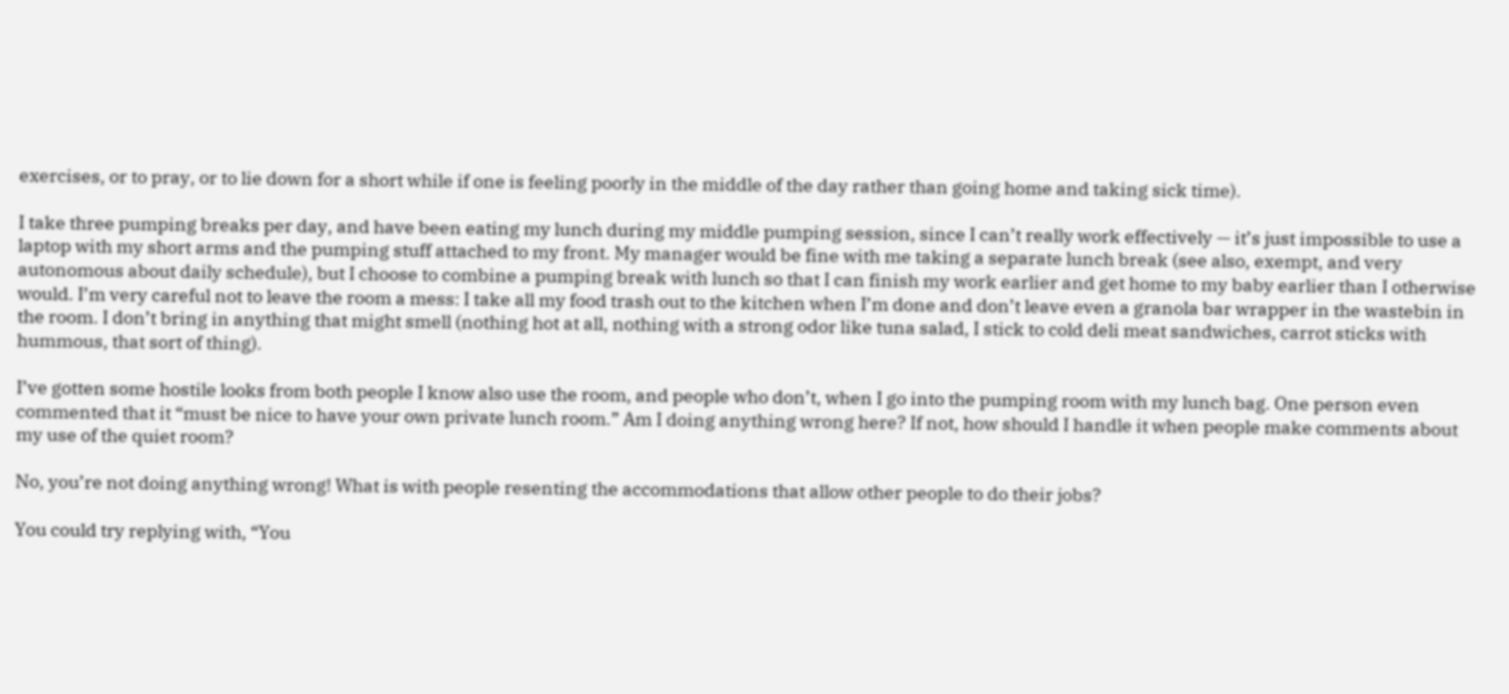exercises, or to pray, or to lie down for a short while if one is feeling poorly in the middle of the day rather than going home and taking sick time).

I take three pumping breaks per day, and have been eating my lunch during my middle pumping session, since I can’t really work effectively — it’s just impossible to use a laptop with my short arms and the pumping stuff attached to my front. My manager would be fine with me taking a separate lunch break (see also, exempt, and very autonomous about daily schedule), but I choose to combine a pumping break with lunch so that I can finish my work earlier and get home to my baby earlier than I otherwise would. I’m very careful not to leave the room a mess: I take all my food trash out to the kitchen when I’m done and don’t leave even a granola bar wrapper in the wastebin in the room. I don’t bring in anything that might smell (nothing hot at all, nothing with a strong odor like tuna salad, I stick to cold deli meat sandwiches, carrot sticks with hummous, that sort of thing).

I’ve gotten some hostile looks from both people I know also use the room, and people who don’t, when I go into the pumping room with my lunch bag. One person even commented that it “must be nice to have your own private lunch room.” Am I doing anything wrong here? If not, how should I handle it when people make comments about my use of the quiet room?

No, you’re not doing anything wrong! What is with people resenting the accommodations that allow other people to do their jobs?

You could try replying with, “You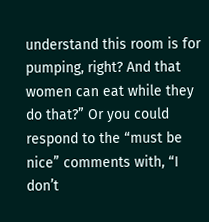understand this room is for pumping, right? And that women can eat while they do that?” Or you could respond to the “must be nice” comments with, “I don’t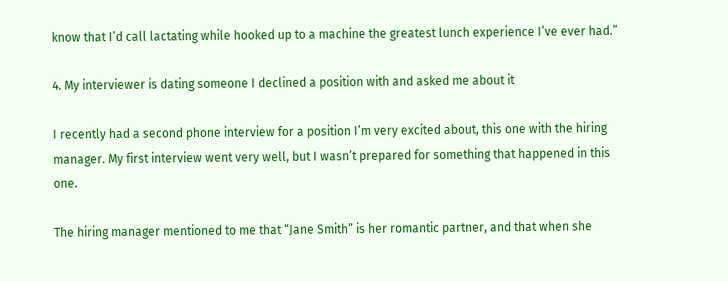know that I’d call lactating while hooked up to a machine the greatest lunch experience I’ve ever had.”

4. My interviewer is dating someone I declined a position with and asked me about it

I recently had a second phone interview for a position I’m very excited about, this one with the hiring manager. My first interview went very well, but I wasn’t prepared for something that happened in this one.

The hiring manager mentioned to me that “Jane Smith” is her romantic partner, and that when she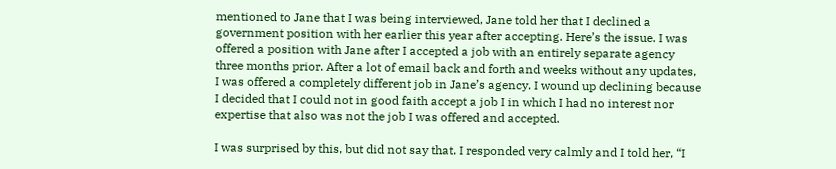mentioned to Jane that I was being interviewed, Jane told her that I declined a government position with her earlier this year after accepting. Here’s the issue. I was offered a position with Jane after I accepted a job with an entirely separate agency three months prior. After a lot of email back and forth and weeks without any updates, I was offered a completely different job in Jane’s agency. I wound up declining because I decided that I could not in good faith accept a job I in which I had no interest nor expertise that also was not the job I was offered and accepted.

I was surprised by this, but did not say that. I responded very calmly and I told her, “I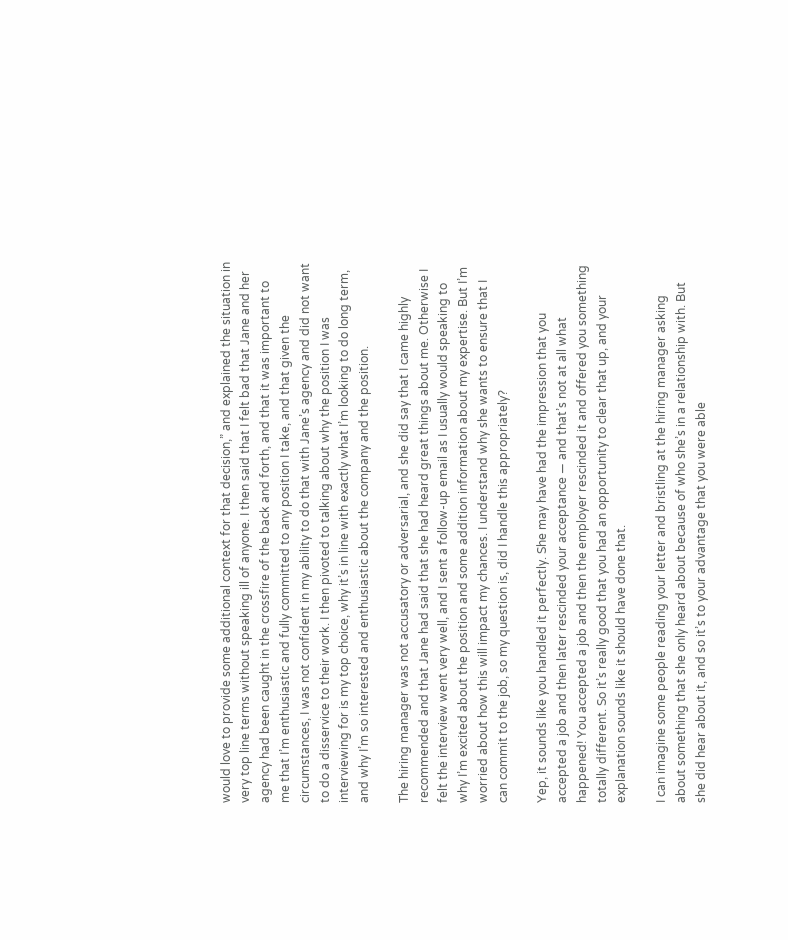would love to provide some additional context for that decision,” and explained the situation in very top line terms without speaking ill of anyone. I then said that I felt bad that Jane and her agency had been caught in the crossfire of the back and forth, and that it was important to me that I’m enthusiastic and fully committed to any position I take, and that given the circumstances, I was not confident in my ability to do that with Jane’s agency and did not want to do a disservice to their work. I then pivoted to talking about why the position I was interviewing for is my top choice, why it’s in line with exactly what I’m looking to do long term, and why I’m so interested and enthusiastic about the company and the position.

The hiring manager was not accusatory or adversarial, and she did say that I came highly recommended and that Jane had said that she had heard great things about me. Otherwise I felt the interview went very well, and I sent a follow-up email as I usually would speaking to why I’m excited about the position and some addition information about my expertise. But I’m worried about how this will impact my chances. I understand why she wants to ensure that I can commit to the job, so my question is, did I handle this appropriately?

Yep, it sounds like you handled it perfectly. She may have had the impression that you accepted a job and then later rescinded your acceptance — and that’s not at all what happened! You accepted a job and then the employer rescinded it and offered you something totally different. So it’s really good that you had an opportunity to clear that up, and your explanation sounds like it should have done that.

I can imagine some people reading your letter and bristling at the hiring manager asking about something that she only heard about because of who she’s in a relationship with. But she did hear about it, and so it’s to your advantage that you were able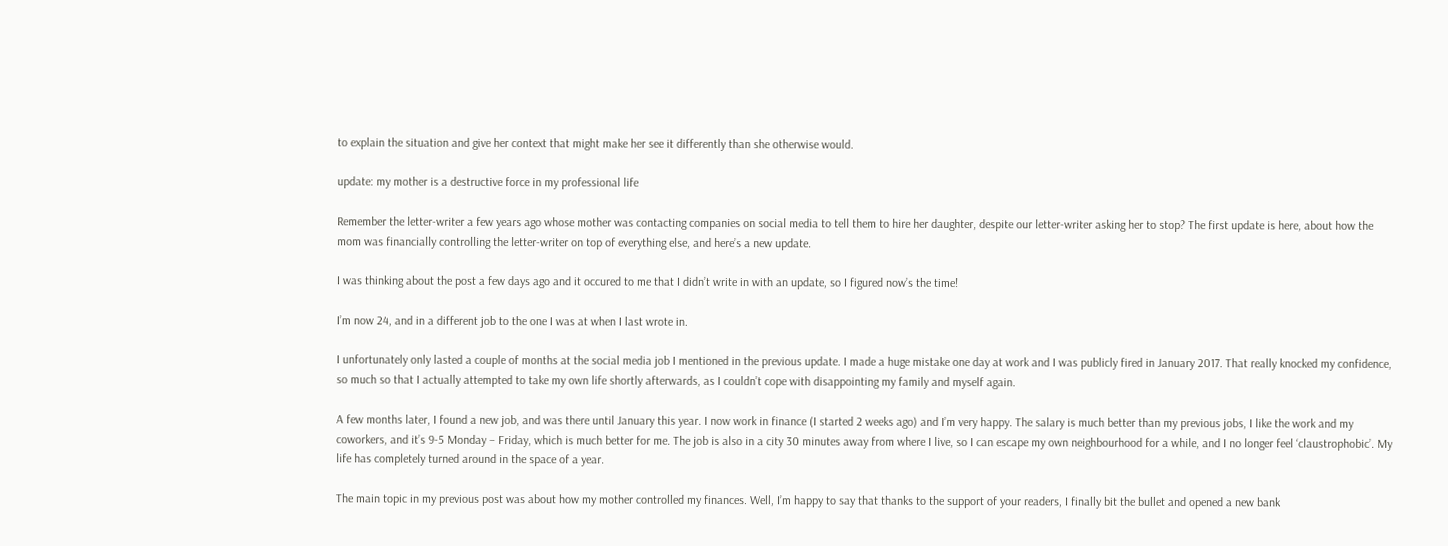to explain the situation and give her context that might make her see it differently than she otherwise would.

update: my mother is a destructive force in my professional life

Remember the letter-writer a few years ago whose mother was contacting companies on social media to tell them to hire her daughter, despite our letter-writer asking her to stop? The first update is here, about how the mom was financially controlling the letter-writer on top of everything else, and here’s a new update.

I was thinking about the post a few days ago and it occured to me that I didn’t write in with an update, so I figured now’s the time!

I’m now 24, and in a different job to the one I was at when I last wrote in.

I unfortunately only lasted a couple of months at the social media job I mentioned in the previous update. I made a huge mistake one day at work and I was publicly fired in January 2017. That really knocked my confidence, so much so that I actually attempted to take my own life shortly afterwards, as I couldn’t cope with disappointing my family and myself again.

A few months later, I found a new job, and was there until January this year. I now work in finance (I started 2 weeks ago) and I’m very happy. The salary is much better than my previous jobs, I like the work and my coworkers, and it’s 9-5 Monday – Friday, which is much better for me. The job is also in a city 30 minutes away from where I live, so I can escape my own neighbourhood for a while, and I no longer feel ‘claustrophobic’. My life has completely turned around in the space of a year.

The main topic in my previous post was about how my mother controlled my finances. Well, I’m happy to say that thanks to the support of your readers, I finally bit the bullet and opened a new bank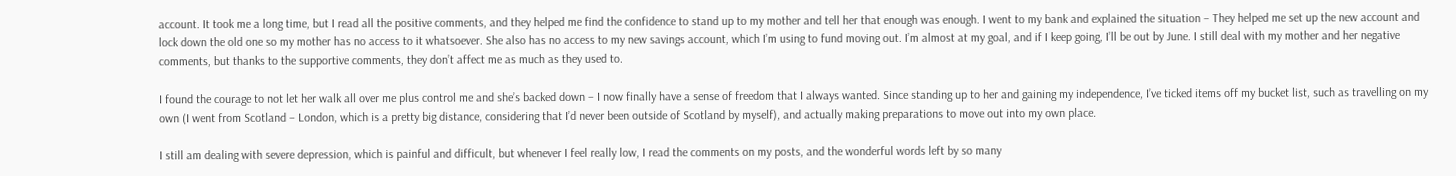account. It took me a long time, but I read all the positive comments, and they helped me find the confidence to stand up to my mother and tell her that enough was enough. I went to my bank and explained the situation – They helped me set up the new account and lock down the old one so my mother has no access to it whatsoever. She also has no access to my new savings account, which I’m using to fund moving out. I’m almost at my goal, and if I keep going, I’ll be out by June. I still deal with my mother and her negative comments, but thanks to the supportive comments, they don’t affect me as much as they used to.

I found the courage to not let her walk all over me plus control me and she’s backed down – I now finally have a sense of freedom that I always wanted. Since standing up to her and gaining my independence, I’ve ticked items off my bucket list, such as travelling on my own (I went from Scotland – London, which is a pretty big distance, considering that I’d never been outside of Scotland by myself), and actually making preparations to move out into my own place.

I still am dealing with severe depression, which is painful and difficult, but whenever I feel really low, I read the comments on my posts, and the wonderful words left by so many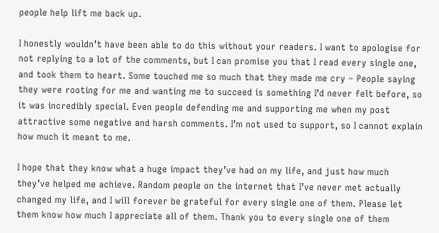people help lift me back up.

I honestly wouldn’t have been able to do this without your readers. I want to apologise for not replying to a lot of the comments, but I can promise you that I read every single one, and took them to heart. Some touched me so much that they made me cry – People saying they were rooting for me and wanting me to succeed is something I’d never felt before, so it was incredibly special. Even people defending me and supporting me when my post attractive some negative and harsh comments. I’m not used to support, so I cannot explain how much it meant to me.

I hope that they know what a huge impact they’ve had on my life, and just how much they’ve helped me achieve. Random people on the internet that I’ve never met actually changed my life, and I will forever be grateful for every single one of them. Please let them know how much I appreciate all of them. Thank you to every single one of them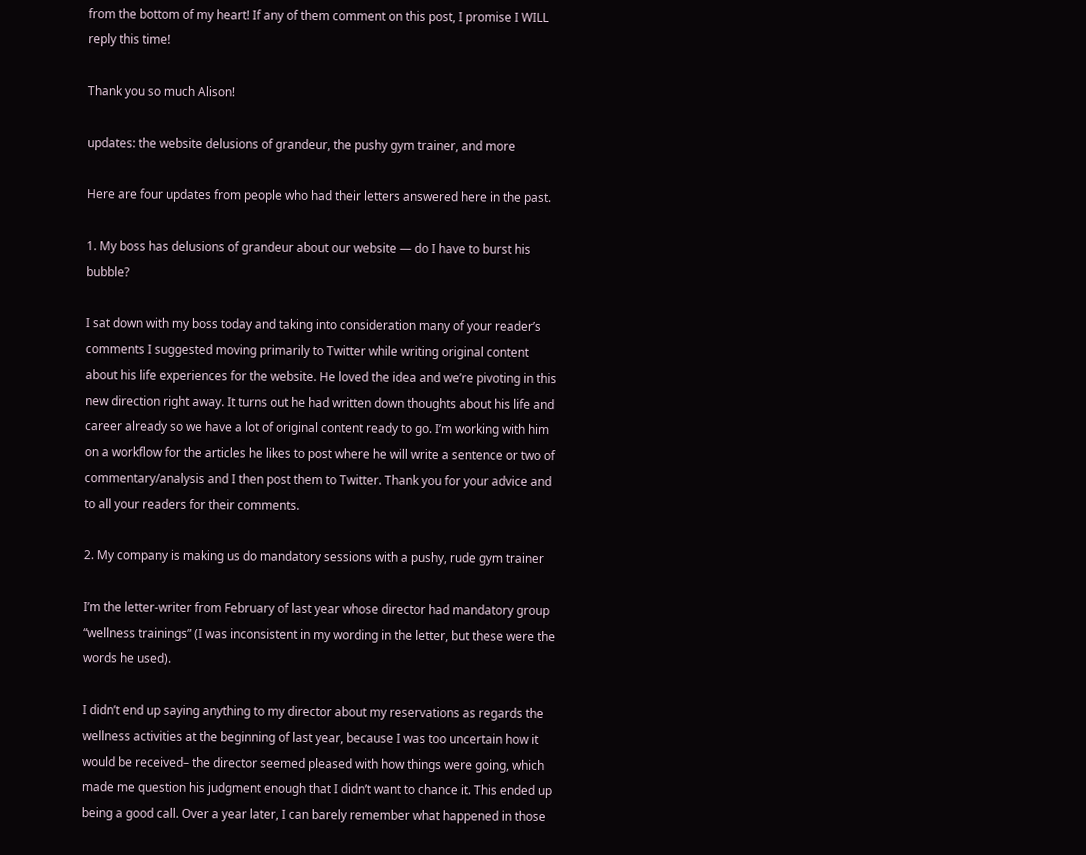from the bottom of my heart! If any of them comment on this post, I promise I WILL reply this time!

Thank you so much Alison!

updates: the website delusions of grandeur, the pushy gym trainer, and more

Here are four updates from people who had their letters answered here in the past.

1. My boss has delusions of grandeur about our website — do I have to burst his bubble?

I sat down with my boss today and taking into consideration many of your reader’s comments I suggested moving primarily to Twitter while writing original content about his life experiences for the website. He loved the idea and we’re pivoting in this new direction right away. It turns out he had written down thoughts about his life and career already so we have a lot of original content ready to go. I’m working with him on a workflow for the articles he likes to post where he will write a sentence or two of commentary/analysis and I then post them to Twitter. Thank you for your advice and to all your readers for their comments.

2. My company is making us do mandatory sessions with a pushy, rude gym trainer

I’m the letter-writer from February of last year whose director had mandatory group “wellness trainings” (I was inconsistent in my wording in the letter, but these were the words he used).

I didn’t end up saying anything to my director about my reservations as regards the wellness activities at the beginning of last year, because I was too uncertain how it would be received– the director seemed pleased with how things were going, which made me question his judgment enough that I didn’t want to chance it. This ended up being a good call. Over a year later, I can barely remember what happened in those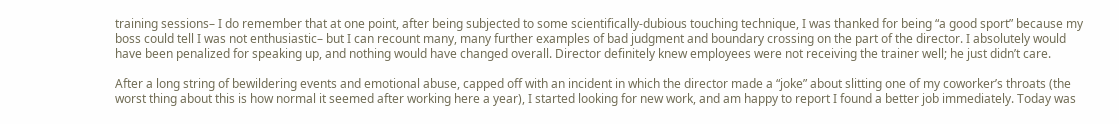training sessions– I do remember that at one point, after being subjected to some scientifically-dubious touching technique, I was thanked for being “a good sport” because my boss could tell I was not enthusiastic– but I can recount many, many further examples of bad judgment and boundary crossing on the part of the director. I absolutely would have been penalized for speaking up, and nothing would have changed overall. Director definitely knew employees were not receiving the trainer well; he just didn’t care.

After a long string of bewildering events and emotional abuse, capped off with an incident in which the director made a “joke” about slitting one of my coworker’s throats (the worst thing about this is how normal it seemed after working here a year), I started looking for new work, and am happy to report I found a better job immediately. Today was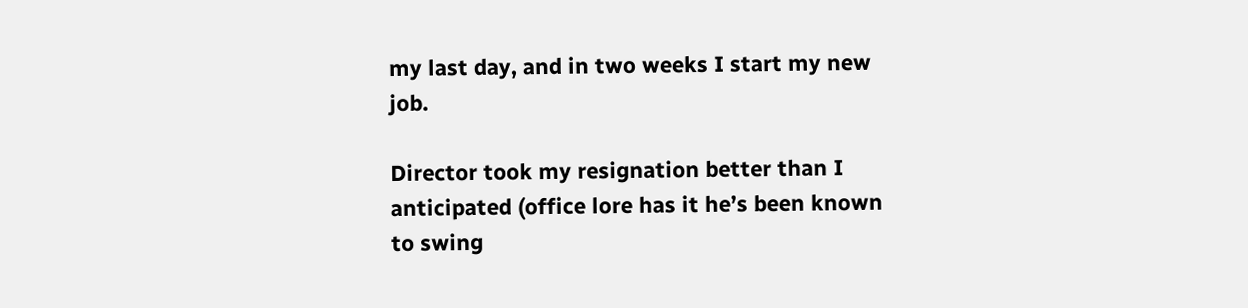my last day, and in two weeks I start my new job.

Director took my resignation better than I anticipated (office lore has it he’s been known to swing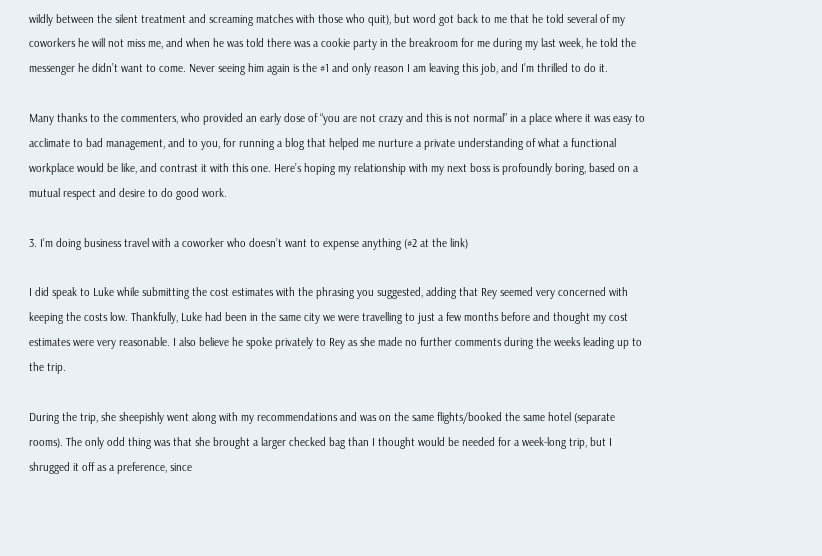wildly between the silent treatment and screaming matches with those who quit), but word got back to me that he told several of my coworkers he will not miss me, and when he was told there was a cookie party in the breakroom for me during my last week, he told the messenger he didn’t want to come. Never seeing him again is the #1 and only reason I am leaving this job, and I’m thrilled to do it.

Many thanks to the commenters, who provided an early dose of “you are not crazy and this is not normal” in a place where it was easy to acclimate to bad management, and to you, for running a blog that helped me nurture a private understanding of what a functional workplace would be like, and contrast it with this one. Here’s hoping my relationship with my next boss is profoundly boring, based on a mutual respect and desire to do good work.

3. I’m doing business travel with a coworker who doesn’t want to expense anything (#2 at the link)

I did speak to Luke while submitting the cost estimates with the phrasing you suggested, adding that Rey seemed very concerned with keeping the costs low. Thankfully, Luke had been in the same city we were travelling to just a few months before and thought my cost estimates were very reasonable. I also believe he spoke privately to Rey as she made no further comments during the weeks leading up to the trip.

During the trip, she sheepishly went along with my recommendations and was on the same flights/booked the same hotel (separate rooms). The only odd thing was that she brought a larger checked bag than I thought would be needed for a week-long trip, but I shrugged it off as a preference, since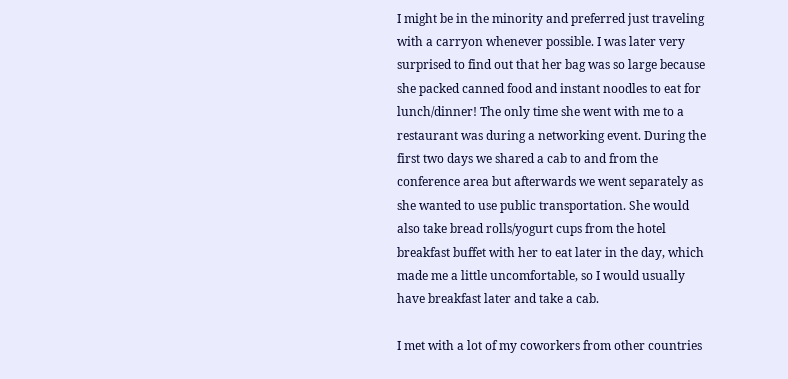I might be in the minority and preferred just traveling with a carryon whenever possible. I was later very surprised to find out that her bag was so large because she packed canned food and instant noodles to eat for lunch/dinner! The only time she went with me to a restaurant was during a networking event. During the first two days we shared a cab to and from the conference area but afterwards we went separately as she wanted to use public transportation. She would also take bread rolls/yogurt cups from the hotel breakfast buffet with her to eat later in the day, which made me a little uncomfortable, so I would usually have breakfast later and take a cab.

I met with a lot of my coworkers from other countries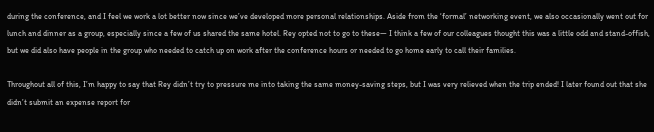during the conference, and I feel we work a lot better now since we’ve developed more personal relationships. Aside from the ‘formal’ networking event, we also occasionally went out for lunch and dinner as a group, especially since a few of us shared the same hotel. Rey opted not to go to these— I think a few of our colleagues thought this was a little odd and stand-offish, but we did also have people in the group who needed to catch up on work after the conference hours or needed to go home early to call their families.

Throughout all of this, I’m happy to say that Rey didn’t try to pressure me into taking the same money-saving steps, but I was very relieved when the trip ended! I later found out that she didn’t submit an expense report for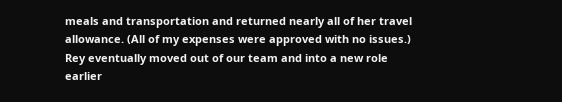meals and transportation and returned nearly all of her travel allowance. (All of my expenses were approved with no issues.) Rey eventually moved out of our team and into a new role earlier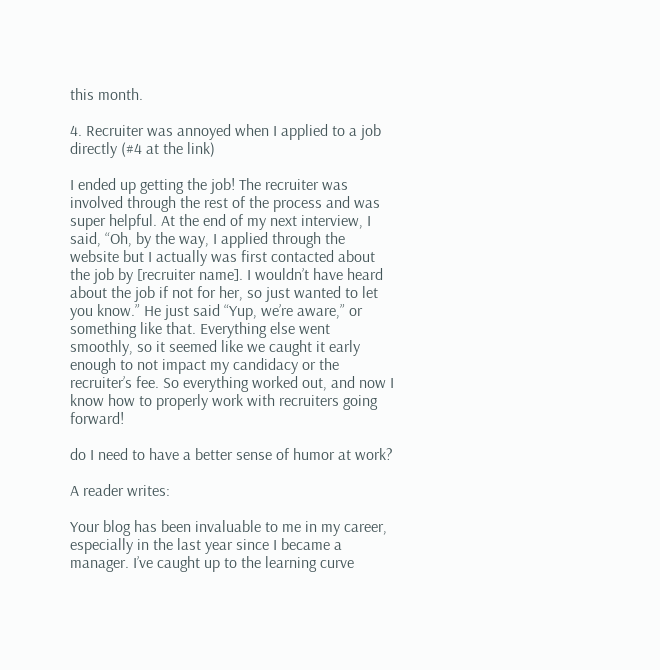this month.

4. Recruiter was annoyed when I applied to a job directly (#4 at the link)

I ended up getting the job! The recruiter was involved through the rest of the process and was super helpful. At the end of my next interview, I said, “Oh, by the way, I applied through the website but I actually was first contacted about the job by [recruiter name]. I wouldn’t have heard about the job if not for her, so just wanted to let you know.” He just said “Yup, we’re aware,” or something like that. Everything else went smoothly, so it seemed like we caught it early enough to not impact my candidacy or the recruiter’s fee. So everything worked out, and now I know how to properly work with recruiters going forward!

do I need to have a better sense of humor at work?

A reader writes:

Your blog has been invaluable to me in my career, especially in the last year since I became a manager. I’ve caught up to the learning curve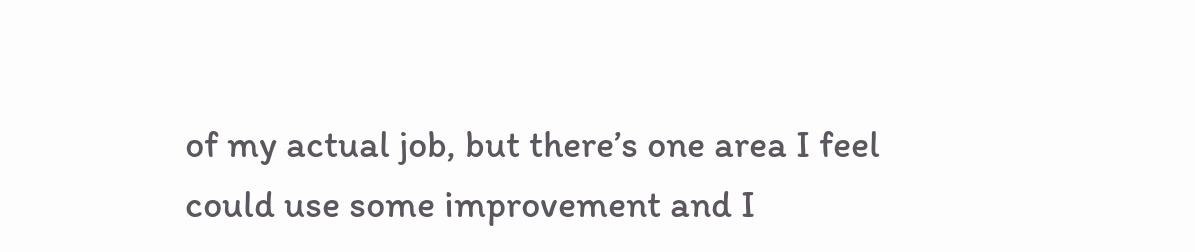of my actual job, but there’s one area I feel could use some improvement and I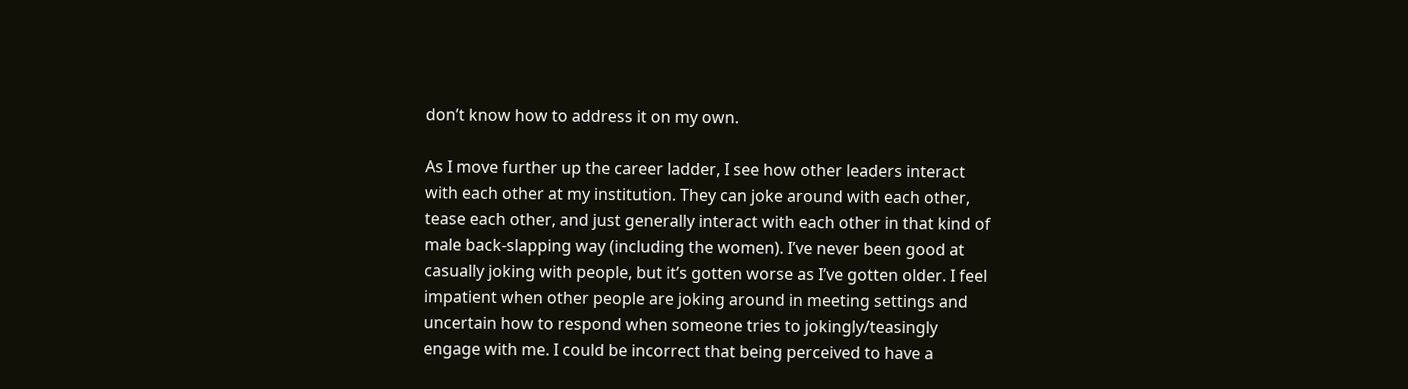don’t know how to address it on my own.

As I move further up the career ladder, I see how other leaders interact with each other at my institution. They can joke around with each other, tease each other, and just generally interact with each other in that kind of male back-slapping way (including the women). I’ve never been good at casually joking with people, but it’s gotten worse as I’ve gotten older. I feel impatient when other people are joking around in meeting settings and uncertain how to respond when someone tries to jokingly/teasingly engage with me. I could be incorrect that being perceived to have a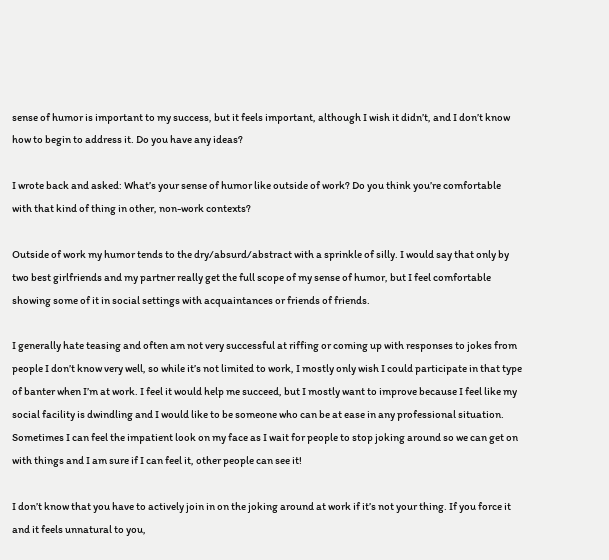sense of humor is important to my success, but it feels important, although I wish it didn’t, and I don’t know how to begin to address it. Do you have any ideas?

I wrote back and asked: What’s your sense of humor like outside of work? Do you think you’re comfortable with that kind of thing in other, non-work contexts?

Outside of work my humor tends to the dry/absurd/abstract with a sprinkle of silly. I would say that only by two best girlfriends and my partner really get the full scope of my sense of humor, but I feel comfortable showing some of it in social settings with acquaintances or friends of friends.

I generally hate teasing and often am not very successful at riffing or coming up with responses to jokes from people I don’t know very well, so while it’s not limited to work, I mostly only wish I could participate in that type of banter when I’m at work. I feel it would help me succeed, but I mostly want to improve because I feel like my social facility is dwindling and I would like to be someone who can be at ease in any professional situation. Sometimes I can feel the impatient look on my face as I wait for people to stop joking around so we can get on with things and I am sure if I can feel it, other people can see it!

I don’t know that you have to actively join in on the joking around at work if it’s not your thing. If you force it and it feels unnatural to you,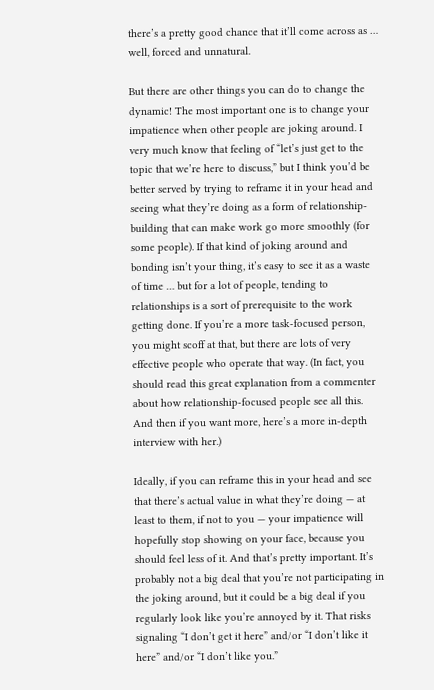there’s a pretty good chance that it’ll come across as … well, forced and unnatural.

But there are other things you can do to change the dynamic! The most important one is to change your impatience when other people are joking around. I very much know that feeling of “let’s just get to the topic that we’re here to discuss,” but I think you’d be better served by trying to reframe it in your head and seeing what they’re doing as a form of relationship-building that can make work go more smoothly (for some people). If that kind of joking around and bonding isn’t your thing, it’s easy to see it as a waste of time … but for a lot of people, tending to relationships is a sort of prerequisite to the work getting done. If you’re a more task-focused person, you might scoff at that, but there are lots of very effective people who operate that way. (In fact, you should read this great explanation from a commenter about how relationship-focused people see all this. And then if you want more, here’s a more in-depth interview with her.)

Ideally, if you can reframe this in your head and see that there’s actual value in what they’re doing — at least to them, if not to you — your impatience will hopefully stop showing on your face, because you should feel less of it. And that’s pretty important. It’s probably not a big deal that you’re not participating in the joking around, but it could be a big deal if you regularly look like you’re annoyed by it. That risks signaling “I don’t get it here” and/or “I don’t like it here” and/or “I don’t like you.”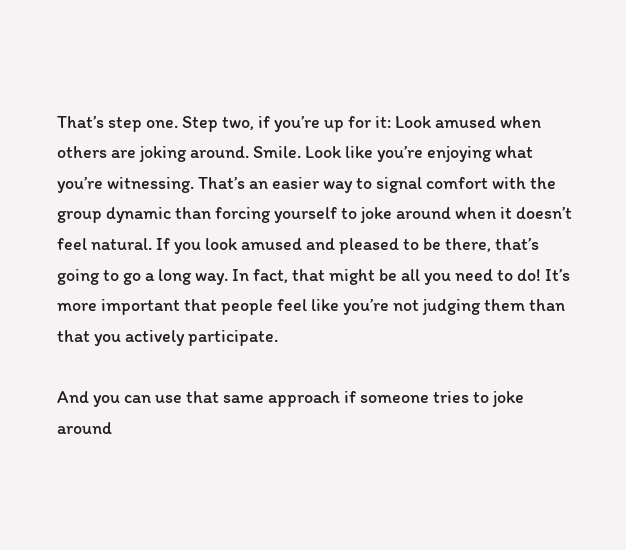That’s step one. Step two, if you’re up for it: Look amused when others are joking around. Smile. Look like you’re enjoying what you’re witnessing. That’s an easier way to signal comfort with the group dynamic than forcing yourself to joke around when it doesn’t feel natural. If you look amused and pleased to be there, that’s going to go a long way. In fact, that might be all you need to do! It’s more important that people feel like you’re not judging them than that you actively participate.

And you can use that same approach if someone tries to joke around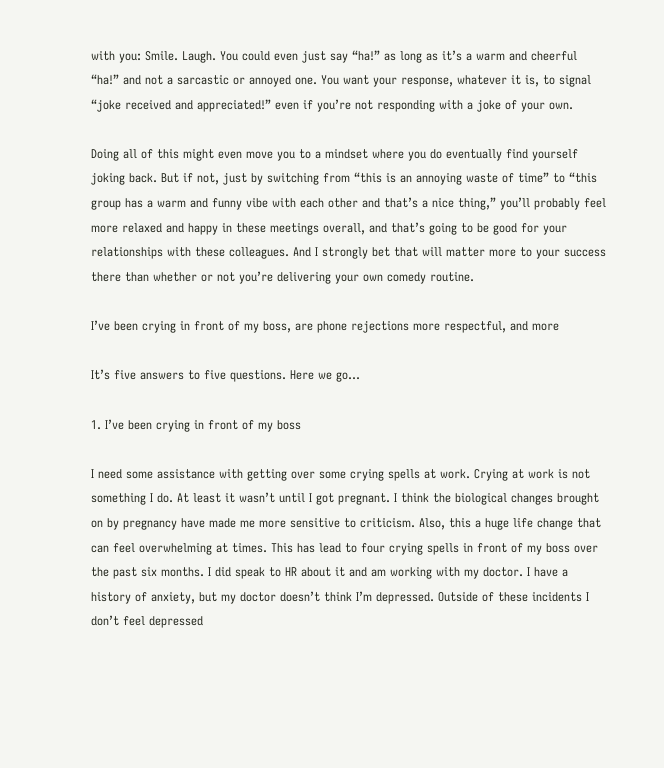with you: Smile. Laugh. You could even just say “ha!” as long as it’s a warm and cheerful “ha!” and not a sarcastic or annoyed one. You want your response, whatever it is, to signal “joke received and appreciated!” even if you’re not responding with a joke of your own.

Doing all of this might even move you to a mindset where you do eventually find yourself joking back. But if not, just by switching from “this is an annoying waste of time” to “this group has a warm and funny vibe with each other and that’s a nice thing,” you’ll probably feel more relaxed and happy in these meetings overall, and that’s going to be good for your relationships with these colleagues. And I strongly bet that will matter more to your success there than whether or not you’re delivering your own comedy routine.

I’ve been crying in front of my boss, are phone rejections more respectful, and more

It’s five answers to five questions. Here we go…

1. I’ve been crying in front of my boss

I need some assistance with getting over some crying spells at work. Crying at work is not something I do. At least it wasn’t until I got pregnant. I think the biological changes brought on by pregnancy have made me more sensitive to criticism. Also, this a huge life change that can feel overwhelming at times. This has lead to four crying spells in front of my boss over the past six months. I did speak to HR about it and am working with my doctor. I have a history of anxiety, but my doctor doesn’t think I’m depressed. Outside of these incidents I don’t feel depressed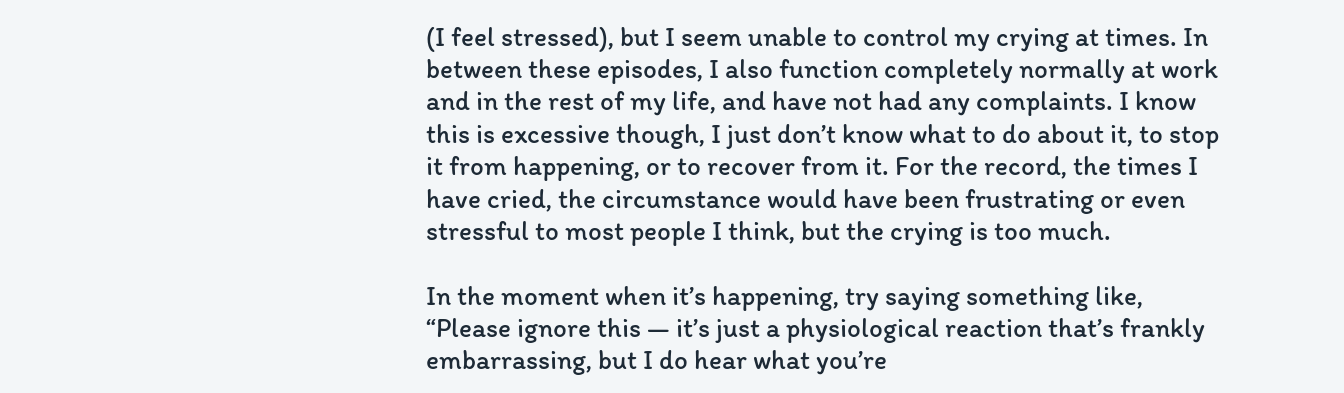(I feel stressed), but I seem unable to control my crying at times. In between these episodes, I also function completely normally at work and in the rest of my life, and have not had any complaints. I know this is excessive though, I just don’t know what to do about it, to stop it from happening, or to recover from it. For the record, the times I have cried, the circumstance would have been frustrating or even stressful to most people I think, but the crying is too much.

In the moment when it’s happening, try saying something like, “Please ignore this — it’s just a physiological reaction that’s frankly embarrassing, but I do hear what you’re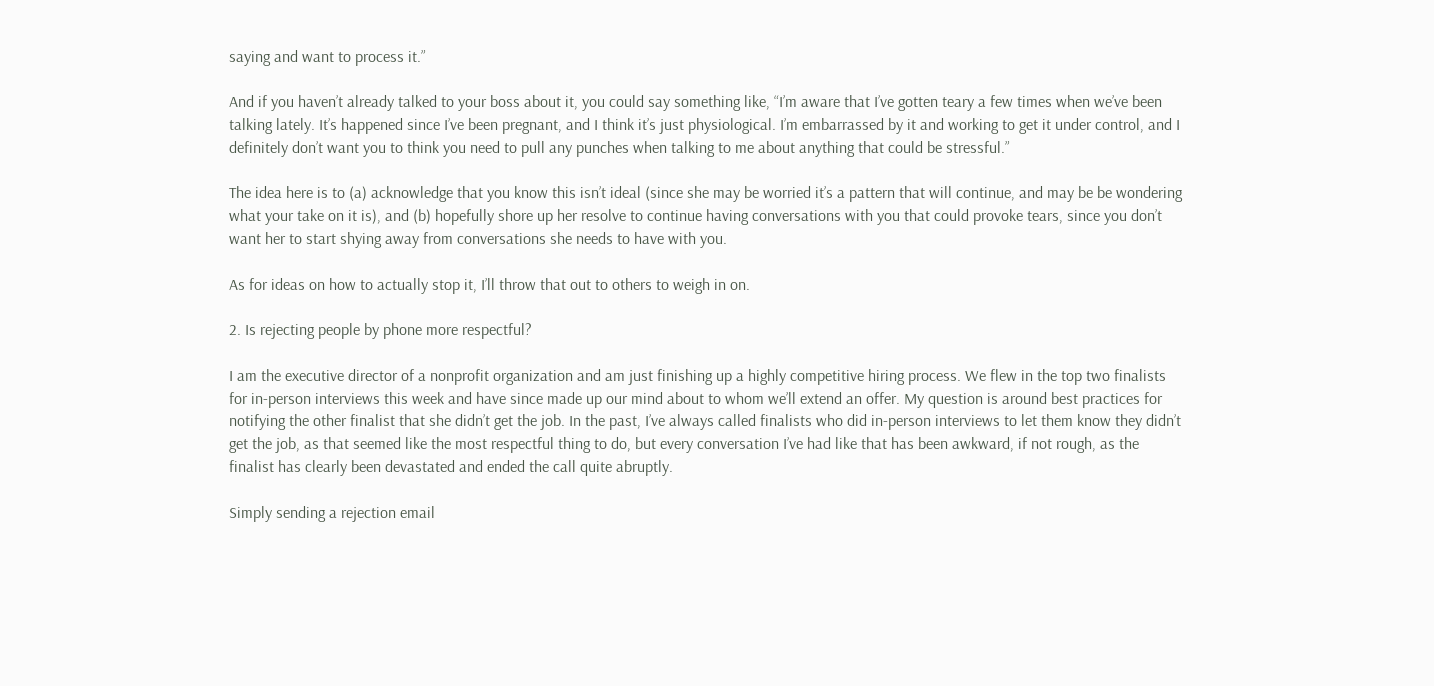saying and want to process it.”

And if you haven’t already talked to your boss about it, you could say something like, “I’m aware that I’ve gotten teary a few times when we’ve been talking lately. It’s happened since I’ve been pregnant, and I think it’s just physiological. I’m embarrassed by it and working to get it under control, and I definitely don’t want you to think you need to pull any punches when talking to me about anything that could be stressful.”

The idea here is to (a) acknowledge that you know this isn’t ideal (since she may be worried it’s a pattern that will continue, and may be be wondering what your take on it is), and (b) hopefully shore up her resolve to continue having conversations with you that could provoke tears, since you don’t want her to start shying away from conversations she needs to have with you.

As for ideas on how to actually stop it, I’ll throw that out to others to weigh in on.

2. Is rejecting people by phone more respectful?

I am the executive director of a nonprofit organization and am just finishing up a highly competitive hiring process. We flew in the top two finalists for in-person interviews this week and have since made up our mind about to whom we’ll extend an offer. My question is around best practices for notifying the other finalist that she didn’t get the job. In the past, I’ve always called finalists who did in-person interviews to let them know they didn’t get the job, as that seemed like the most respectful thing to do, but every conversation I’ve had like that has been awkward, if not rough, as the finalist has clearly been devastated and ended the call quite abruptly.

Simply sending a rejection email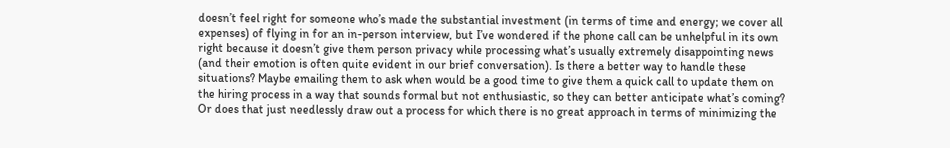doesn’t feel right for someone who’s made the substantial investment (in terms of time and energy; we cover all expenses) of flying in for an in-person interview, but I’ve wondered if the phone call can be unhelpful in its own right because it doesn’t give them person privacy while processing what’s usually extremely disappointing news (and their emotion is often quite evident in our brief conversation). Is there a better way to handle these situations? Maybe emailing them to ask when would be a good time to give them a quick call to update them on the hiring process in a way that sounds formal but not enthusiastic, so they can better anticipate what’s coming? Or does that just needlessly draw out a process for which there is no great approach in terms of minimizing the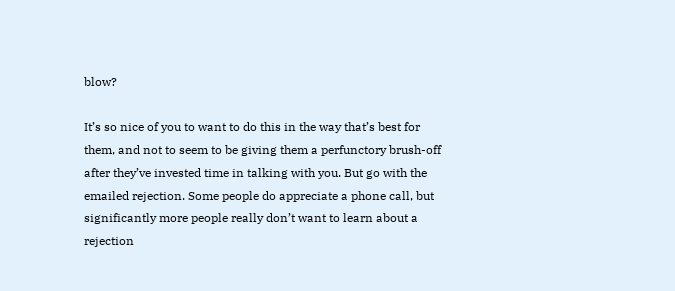blow?

It’s so nice of you to want to do this in the way that’s best for them, and not to seem to be giving them a perfunctory brush-off after they’ve invested time in talking with you. But go with the emailed rejection. Some people do appreciate a phone call, but significantly more people really don’t want to learn about a rejection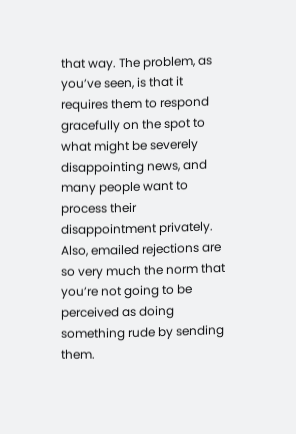that way. The problem, as you’ve seen, is that it requires them to respond gracefully on the spot to what might be severely disappointing news, and many people want to process their disappointment privately. Also, emailed rejections are so very much the norm that you’re not going to be perceived as doing something rude by sending them.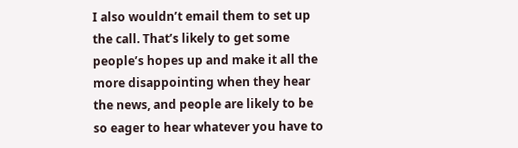I also wouldn’t email them to set up the call. That’s likely to get some people’s hopes up and make it all the more disappointing when they hear the news, and people are likely to be so eager to hear whatever you have to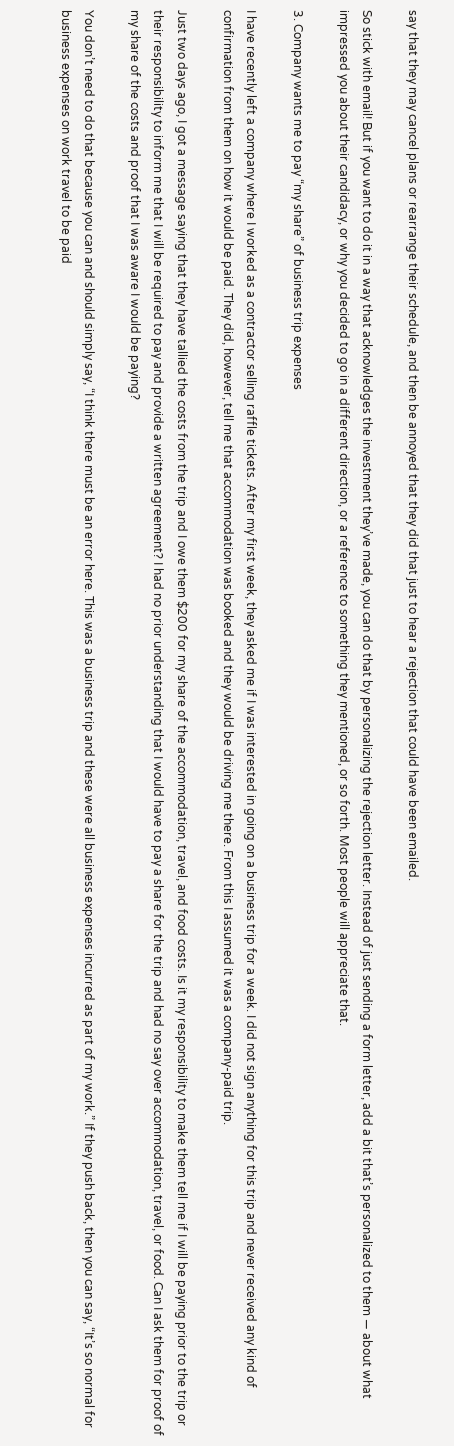say that they may cancel plans or rearrange their schedule, and then be annoyed that they did that just to hear a rejection that could have been emailed.

So stick with email! But if you want to do it in a way that acknowledges the investment they’ve made, you can do that by personalizing the rejection letter. Instead of just sending a form letter, add a bit that’s personalized to them — about what impressed you about their candidacy, or why you decided to go in a different direction, or a reference to something they mentioned, or so forth. Most people will appreciate that.

3. Company wants me to pay “my share” of business trip expenses

I have recently left a company where I worked as a contractor selling raffle tickets. After my first week, they asked me if I was interested in going on a business trip for a week. I did not sign anything for this trip and never received any kind of confirmation from them on how it would be paid. They did, however, tell me that accommodation was booked and they would be driving me there. From this I assumed it was a company-paid trip.

Just two days ago, I got a message saying that they have tallied the costs from the trip and I owe them $200 for my share of the accommodation, travel, and food costs. Is it my responsibility to make them tell me if I will be paying prior to the trip or their responsibility to inform me that I will be required to pay and provide a written agreement? I had no prior understanding that I would have to pay a share for the trip and had no say over accommodation, travel, or food. Can I ask them for proof of my share of the costs and proof that I was aware I would be paying?

You don’t need to do that because you can and should simply say, “I think there must be an error here. This was a business trip and these were all business expenses incurred as part of my work.” If they push back, then you can say, “It’s so normal for business expenses on work travel to be paid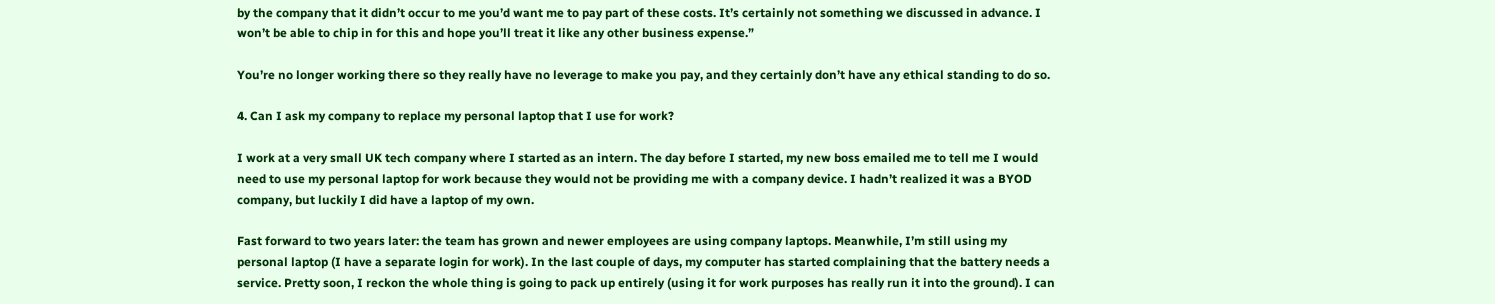by the company that it didn’t occur to me you’d want me to pay part of these costs. It’s certainly not something we discussed in advance. I won’t be able to chip in for this and hope you’ll treat it like any other business expense.”

You’re no longer working there so they really have no leverage to make you pay, and they certainly don’t have any ethical standing to do so.

4. Can I ask my company to replace my personal laptop that I use for work?

I work at a very small UK tech company where I started as an intern. The day before I started, my new boss emailed me to tell me I would need to use my personal laptop for work because they would not be providing me with a company device. I hadn’t realized it was a BYOD company, but luckily I did have a laptop of my own.

Fast forward to two years later: the team has grown and newer employees are using company laptops. Meanwhile, I’m still using my personal laptop (I have a separate login for work). In the last couple of days, my computer has started complaining that the battery needs a service. Pretty soon, I reckon the whole thing is going to pack up entirely (using it for work purposes has really run it into the ground). I can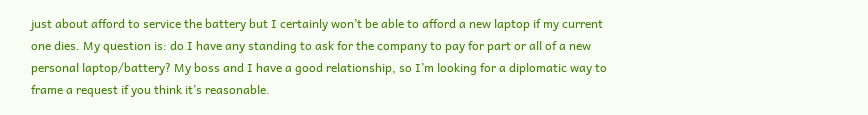just about afford to service the battery but I certainly won’t be able to afford a new laptop if my current one dies. My question is: do I have any standing to ask for the company to pay for part or all of a new personal laptop/battery? My boss and I have a good relationship, so I’m looking for a diplomatic way to frame a request if you think it’s reasonable.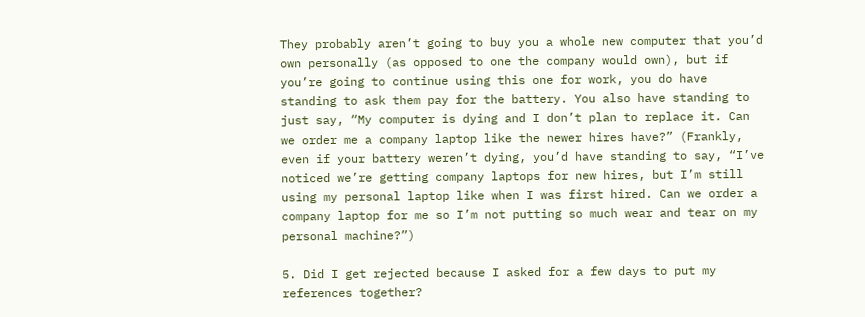They probably aren’t going to buy you a whole new computer that you’d own personally (as opposed to one the company would own), but if you’re going to continue using this one for work, you do have standing to ask them pay for the battery. You also have standing to just say, “My computer is dying and I don’t plan to replace it. Can we order me a company laptop like the newer hires have?” (Frankly, even if your battery weren’t dying, you’d have standing to say, “I’ve noticed we’re getting company laptops for new hires, but I’m still using my personal laptop like when I was first hired. Can we order a company laptop for me so I’m not putting so much wear and tear on my personal machine?”)

5. Did I get rejected because I asked for a few days to put my references together?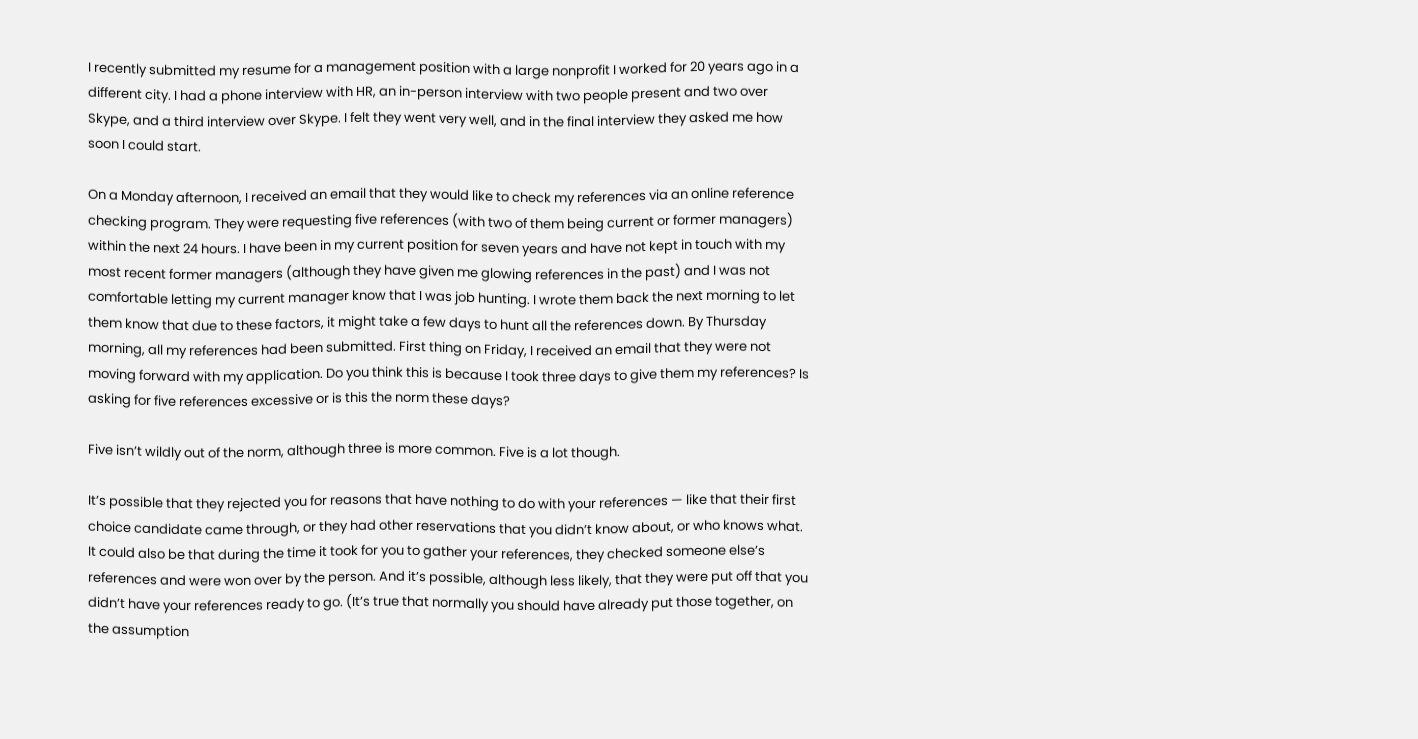I recently submitted my resume for a management position with a large nonprofit I worked for 20 years ago in a different city. I had a phone interview with HR, an in-person interview with two people present and two over Skype, and a third interview over Skype. I felt they went very well, and in the final interview they asked me how soon I could start.

On a Monday afternoon, I received an email that they would like to check my references via an online reference checking program. They were requesting five references (with two of them being current or former managers) within the next 24 hours. I have been in my current position for seven years and have not kept in touch with my most recent former managers (although they have given me glowing references in the past) and I was not comfortable letting my current manager know that I was job hunting. I wrote them back the next morning to let them know that due to these factors, it might take a few days to hunt all the references down. By Thursday morning, all my references had been submitted. First thing on Friday, I received an email that they were not moving forward with my application. Do you think this is because I took three days to give them my references? Is asking for five references excessive or is this the norm these days?

Five isn’t wildly out of the norm, although three is more common. Five is a lot though.

It’s possible that they rejected you for reasons that have nothing to do with your references — like that their first choice candidate came through, or they had other reservations that you didn’t know about, or who knows what. It could also be that during the time it took for you to gather your references, they checked someone else’s references and were won over by the person. And it’s possible, although less likely, that they were put off that you didn’t have your references ready to go. (It’s true that normally you should have already put those together, on the assumption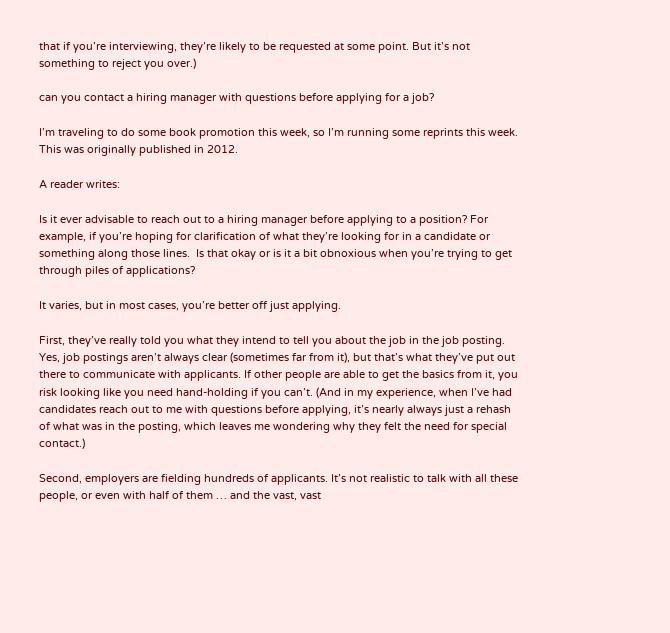that if you’re interviewing, they’re likely to be requested at some point. But it’s not something to reject you over.)

can you contact a hiring manager with questions before applying for a job?

I’m traveling to do some book promotion this week, so I’m running some reprints this week. This was originally published in 2012.

A reader writes:

Is it ever advisable to reach out to a hiring manager before applying to a position? For example, if you’re hoping for clarification of what they’re looking for in a candidate or something along those lines.  Is that okay or is it a bit obnoxious when you’re trying to get through piles of applications?

It varies, but in most cases, you’re better off just applying.

First, they’ve really told you what they intend to tell you about the job in the job posting. Yes, job postings aren’t always clear (sometimes far from it), but that’s what they’ve put out there to communicate with applicants. If other people are able to get the basics from it, you risk looking like you need hand-holding if you can’t. (And in my experience, when I’ve had candidates reach out to me with questions before applying, it’s nearly always just a rehash of what was in the posting, which leaves me wondering why they felt the need for special contact.)

Second, employers are fielding hundreds of applicants. It’s not realistic to talk with all these people, or even with half of them … and the vast, vast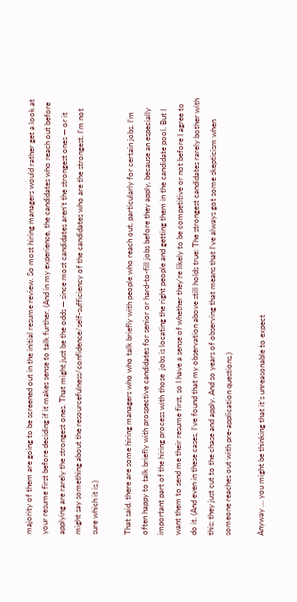majority of them are going to be screened out in the initial resume review. So most hiring managers would rather get a look at your resume first before deciding if it makes sense to talk further. (And in my experience, the candidates who reach out before applying are rarely the strongest ones. That might just be the odds — since most candidates aren’t the strongest ones — or it might say something about the resourcefulness/confidence/self-sufficiency of the candidates who are the strongest. I’m not sure which it is.)

That said, there are some hiring managers who who talk briefly with people who reach out, particularly for certain jobs. I’m often happy to talk briefly with prospective candidates for senior or hard-to-fill jobs before they apply, because an especially important part of the hiring process with those  jobs is locating the right people and getting them in the candidate pool. But I want them to send me their resume first, so I have a sense of whether they’re likely to be competitive or not before I agree to do it. (And even in these cases, I’ve found that my observation above still holds true: The strongest candidates rarely bother with this; they just cut to the chase and apply. And so years of observing that means that I’ve always got some skepticism when someone reaches out with pre-application questions.)

Anyway … you might be thinking that it’s unreasonable to expect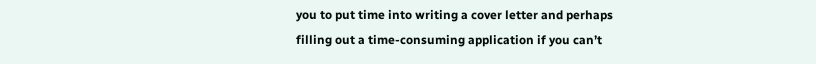you to put time into writing a cover letter and perhaps filling out a time-consuming application if you can’t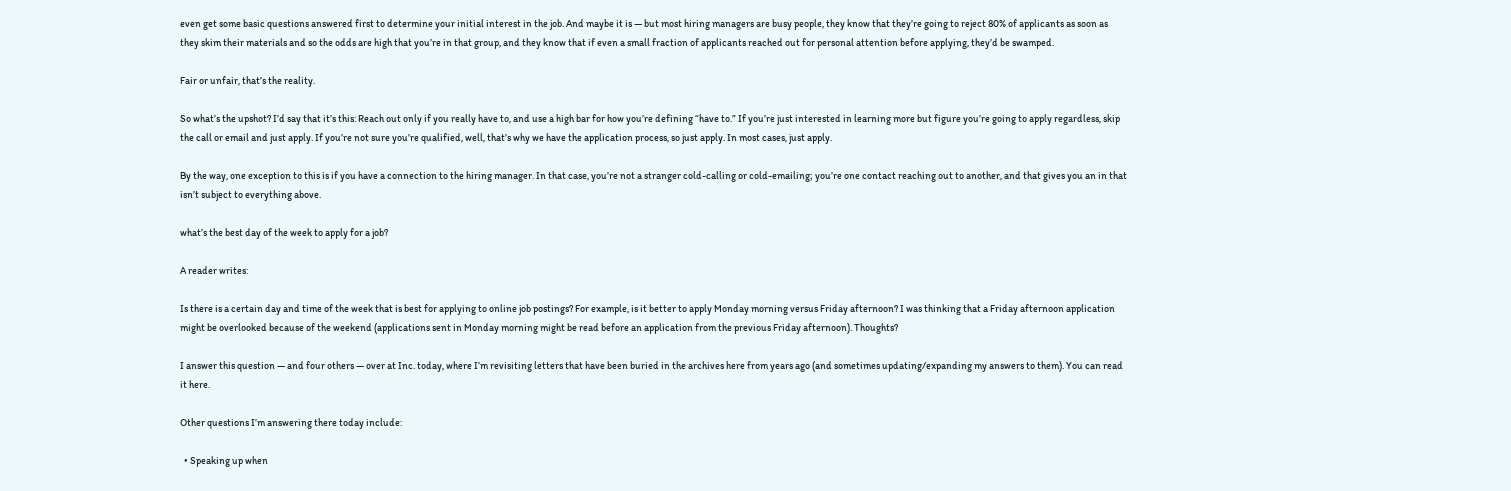even get some basic questions answered first to determine your initial interest in the job. And maybe it is — but most hiring managers are busy people, they know that they’re going to reject 80% of applicants as soon as they skim their materials and so the odds are high that you’re in that group, and they know that if even a small fraction of applicants reached out for personal attention before applying, they’d be swamped.

Fair or unfair, that’s the reality.

So what’s the upshot? I’d say that it’s this: Reach out only if you really have to, and use a high bar for how you’re defining “have to.” If you’re just interested in learning more but figure you’re going to apply regardless, skip the call or email and just apply. If you’re not sure you’re qualified, well, that’s why we have the application process, so just apply. In most cases, just apply.

By the way, one exception to this is if you have a connection to the hiring manager. In that case, you’re not a stranger cold-calling or cold-emailing; you’re one contact reaching out to another, and that gives you an in that isn’t subject to everything above.

what’s the best day of the week to apply for a job?

A reader writes:

Is there is a certain day and time of the week that is best for applying to online job postings? For example, is it better to apply Monday morning versus Friday afternoon? I was thinking that a Friday afternoon application might be overlooked because of the weekend (applications sent in Monday morning might be read before an application from the previous Friday afternoon). Thoughts?

I answer this question — and four others — over at Inc. today, where I’m revisiting letters that have been buried in the archives here from years ago (and sometimes updating/expanding my answers to them). You can read it here.

Other questions I’m answering there today include:

  • Speaking up when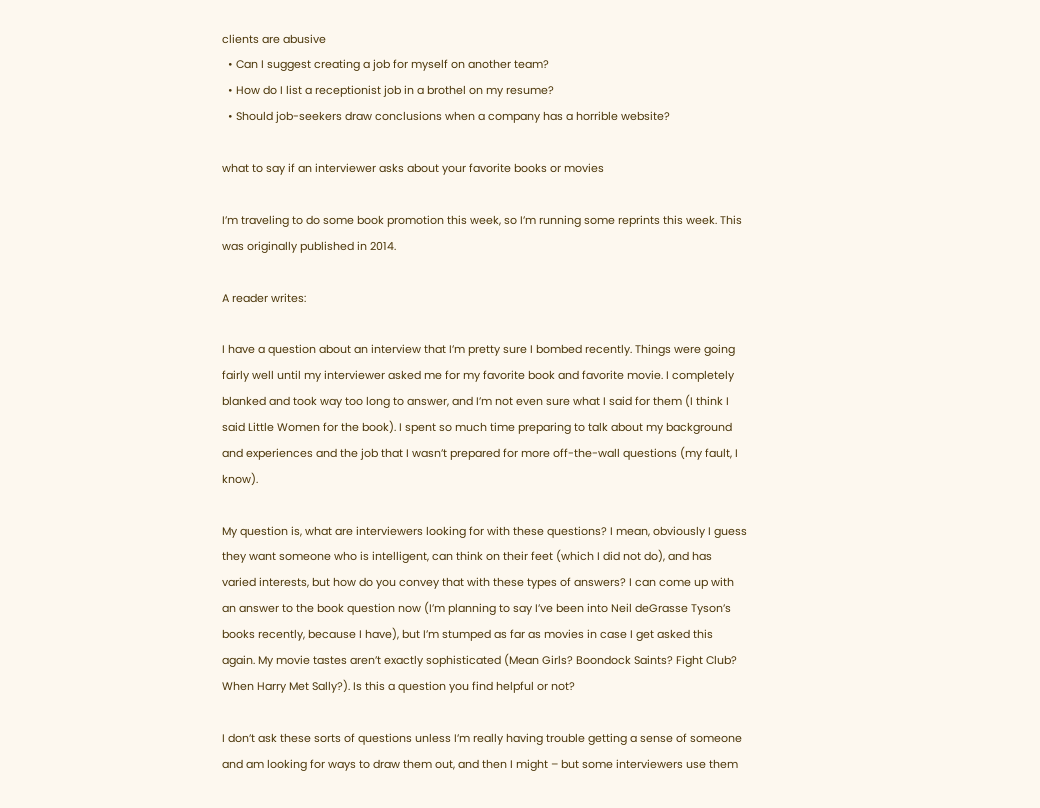clients are abusive
  • Can I suggest creating a job for myself on another team?
  • How do I list a receptionist job in a brothel on my resume?
  • Should job-seekers draw conclusions when a company has a horrible website?

what to say if an interviewer asks about your favorite books or movies

I’m traveling to do some book promotion this week, so I’m running some reprints this week. This was originally published in 2014.

A reader writes:

I have a question about an interview that I’m pretty sure I bombed recently. Things were going fairly well until my interviewer asked me for my favorite book and favorite movie. I completely blanked and took way too long to answer, and I’m not even sure what I said for them (I think I said Little Women for the book). I spent so much time preparing to talk about my background and experiences and the job that I wasn’t prepared for more off-the-wall questions (my fault, I know).

My question is, what are interviewers looking for with these questions? I mean, obviously I guess they want someone who is intelligent, can think on their feet (which I did not do), and has varied interests, but how do you convey that with these types of answers? I can come up with an answer to the book question now (I’m planning to say I’ve been into Neil deGrasse Tyson’s books recently, because I have), but I’m stumped as far as movies in case I get asked this again. My movie tastes aren’t exactly sophisticated (Mean Girls? Boondock Saints? Fight Club? When Harry Met Sally?). Is this a question you find helpful or not?

I don’t ask these sorts of questions unless I’m really having trouble getting a sense of someone and am looking for ways to draw them out, and then I might – but some interviewers use them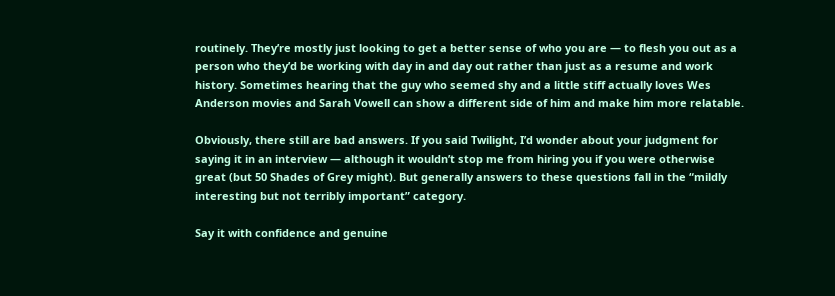routinely. They’re mostly just looking to get a better sense of who you are — to flesh you out as a person who they’d be working with day in and day out rather than just as a resume and work history. Sometimes hearing that the guy who seemed shy and a little stiff actually loves Wes Anderson movies and Sarah Vowell can show a different side of him and make him more relatable.

Obviously, there still are bad answers. If you said Twilight, I’d wonder about your judgment for saying it in an interview — although it wouldn’t stop me from hiring you if you were otherwise great (but 50 Shades of Grey might). But generally answers to these questions fall in the “mildly interesting but not terribly important” category.

Say it with confidence and genuine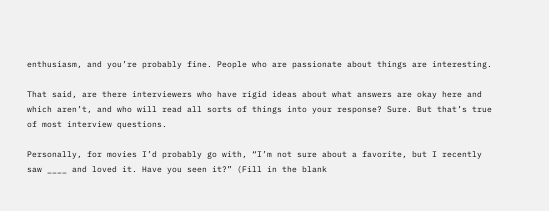enthusiasm, and you’re probably fine. People who are passionate about things are interesting.

That said, are there interviewers who have rigid ideas about what answers are okay here and which aren’t, and who will read all sorts of things into your response? Sure. But that’s true of most interview questions.

Personally, for movies I’d probably go with, “I’m not sure about a favorite, but I recently saw ____ and loved it. Have you seen it?” (Fill in the blank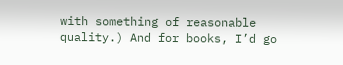with something of reasonable quality.) And for books, I’d go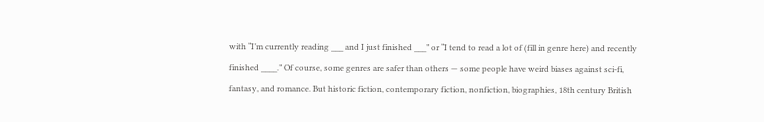with “I’m currently reading ___ and I just finished ___” or “I tend to read a lot of (fill in genre here) and recently finished ____.” Of course, some genres are safer than others — some people have weird biases against sci-fi, fantasy, and romance. But historic fiction, contemporary fiction, nonfiction, biographies, 18th century British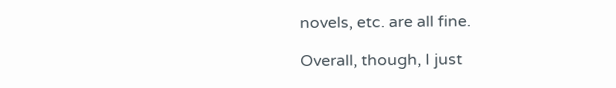novels, etc. are all fine.

Overall, though, I just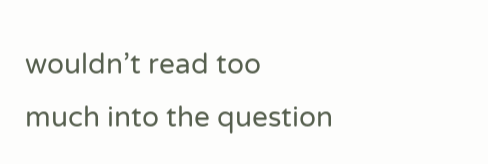wouldn’t read too much into the question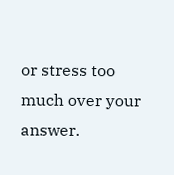or stress too much over your answer.